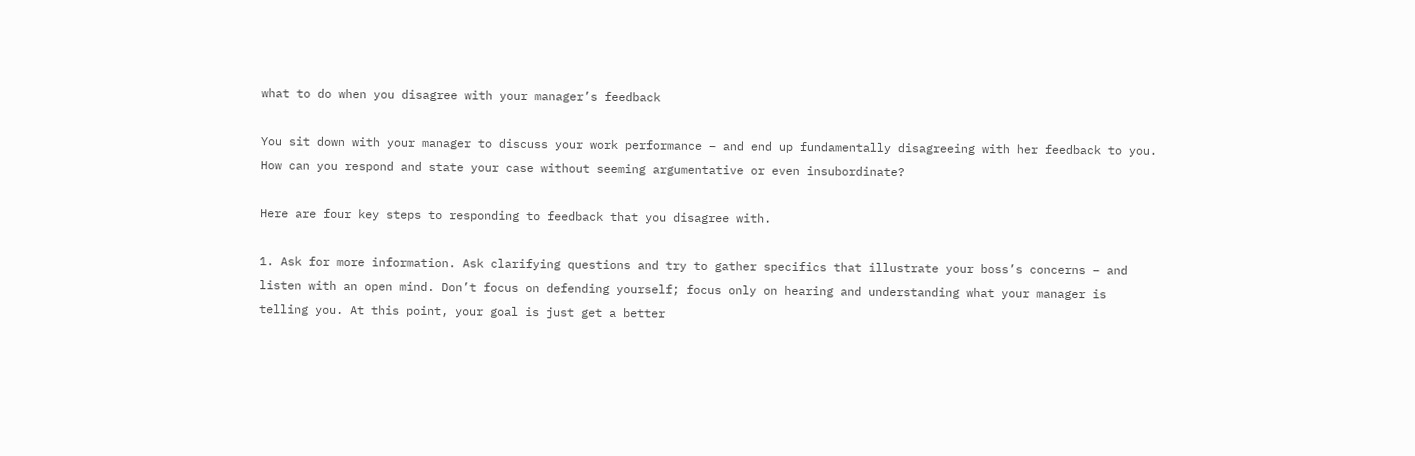what to do when you disagree with your manager’s feedback

You sit down with your manager to discuss your work performance – and end up fundamentally disagreeing with her feedback to you. How can you respond and state your case without seeming argumentative or even insubordinate?

Here are four key steps to responding to feedback that you disagree with.

1. Ask for more information. Ask clarifying questions and try to gather specifics that illustrate your boss’s concerns – and listen with an open mind. Don’t focus on defending yourself; focus only on hearing and understanding what your manager is telling you. At this point, your goal is just get a better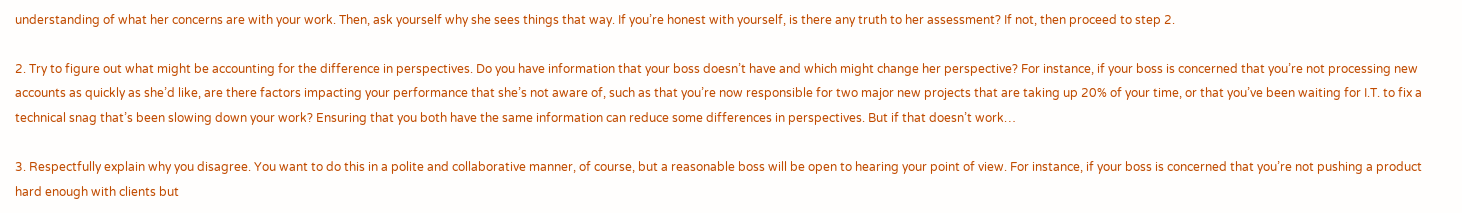understanding of what her concerns are with your work. Then, ask yourself why she sees things that way. If you’re honest with yourself, is there any truth to her assessment? If not, then proceed to step 2.

2. Try to figure out what might be accounting for the difference in perspectives. Do you have information that your boss doesn’t have and which might change her perspective? For instance, if your boss is concerned that you’re not processing new accounts as quickly as she’d like, are there factors impacting your performance that she’s not aware of, such as that you’re now responsible for two major new projects that are taking up 20% of your time, or that you’ve been waiting for I.T. to fix a technical snag that’s been slowing down your work? Ensuring that you both have the same information can reduce some differences in perspectives. But if that doesn’t work…

3. Respectfully explain why you disagree. You want to do this in a polite and collaborative manner, of course, but a reasonable boss will be open to hearing your point of view. For instance, if your boss is concerned that you’re not pushing a product hard enough with clients but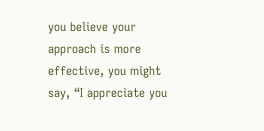you believe your approach is more effective, you might say, “I appreciate you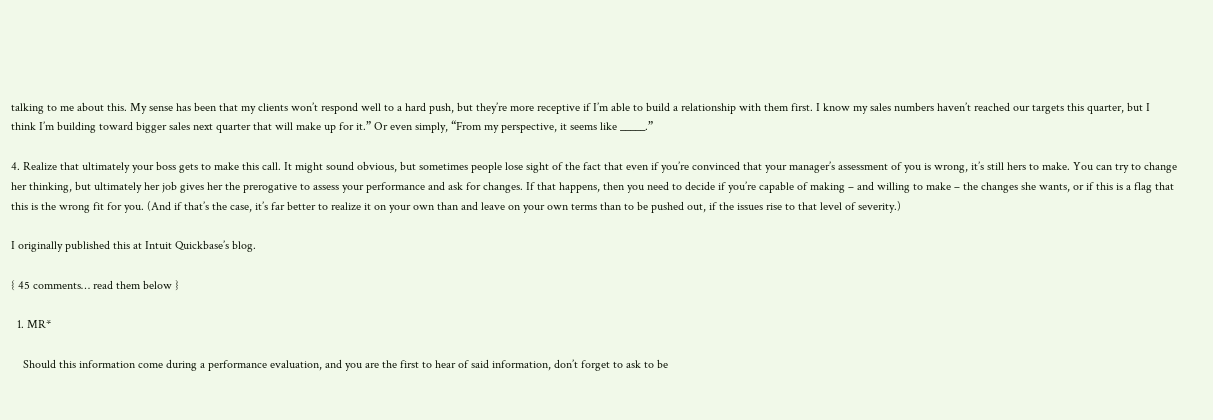talking to me about this. My sense has been that my clients won’t respond well to a hard push, but they’re more receptive if I’m able to build a relationship with them first. I know my sales numbers haven’t reached our targets this quarter, but I think I’m building toward bigger sales next quarter that will make up for it.” Or even simply, “From my perspective, it seems like _____.”

4. Realize that ultimately your boss gets to make this call. It might sound obvious, but sometimes people lose sight of the fact that even if you’re convinced that your manager’s assessment of you is wrong, it’s still hers to make. You can try to change her thinking, but ultimately her job gives her the prerogative to assess your performance and ask for changes. If that happens, then you need to decide if you’re capable of making – and willing to make – the changes she wants, or if this is a flag that this is the wrong fit for you. (And if that’s the case, it’s far better to realize it on your own than and leave on your own terms than to be pushed out, if the issues rise to that level of severity.)

I originally published this at Intuit Quickbase’s blog.

{ 45 comments… read them below }

  1. MR*

    Should this information come during a performance evaluation, and you are the first to hear of said information, don’t forget to ask to be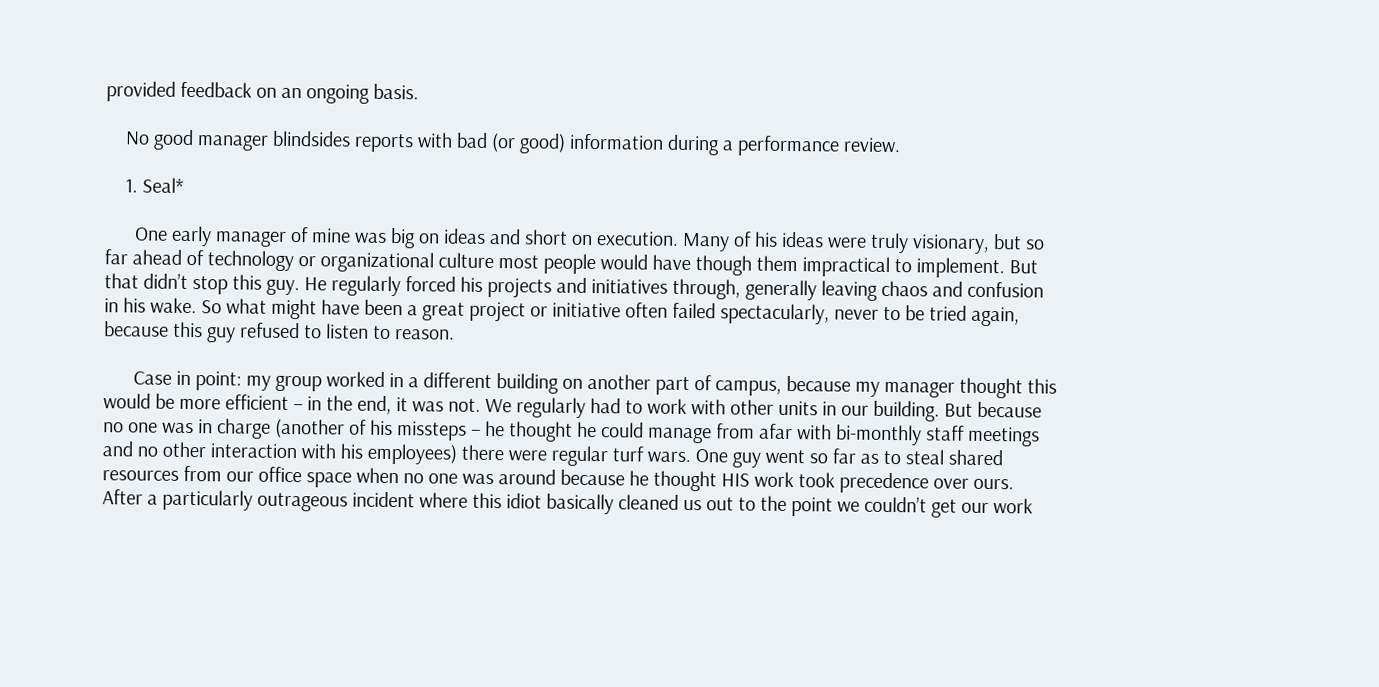provided feedback on an ongoing basis.

    No good manager blindsides reports with bad (or good) information during a performance review.

    1. Seal*

      One early manager of mine was big on ideas and short on execution. Many of his ideas were truly visionary, but so far ahead of technology or organizational culture most people would have though them impractical to implement. But that didn’t stop this guy. He regularly forced his projects and initiatives through, generally leaving chaos and confusion in his wake. So what might have been a great project or initiative often failed spectacularly, never to be tried again, because this guy refused to listen to reason.

      Case in point: my group worked in a different building on another part of campus, because my manager thought this would be more efficient – in the end, it was not. We regularly had to work with other units in our building. But because no one was in charge (another of his missteps – he thought he could manage from afar with bi-monthly staff meetings and no other interaction with his employees) there were regular turf wars. One guy went so far as to steal shared resources from our office space when no one was around because he thought HIS work took precedence over ours. After a particularly outrageous incident where this idiot basically cleaned us out to the point we couldn’t get our work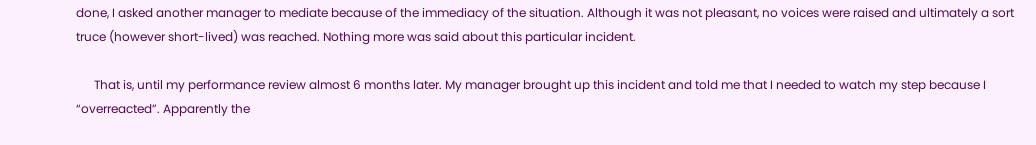done, I asked another manager to mediate because of the immediacy of the situation. Although it was not pleasant, no voices were raised and ultimately a sort truce (however short-lived) was reached. Nothing more was said about this particular incident.

      That is, until my performance review almost 6 months later. My manager brought up this incident and told me that I needed to watch my step because I “overreacted”. Apparently the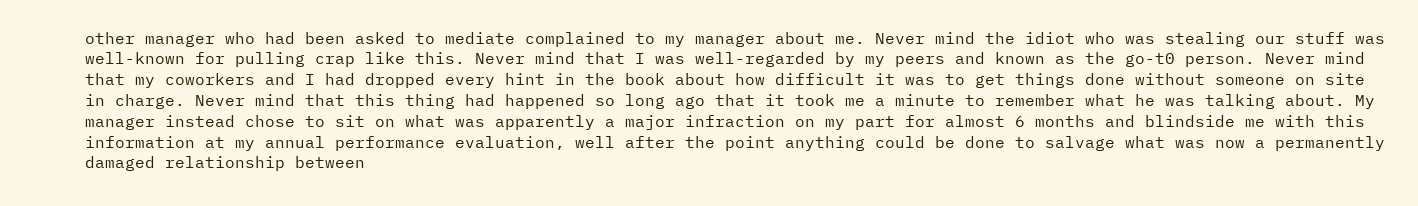other manager who had been asked to mediate complained to my manager about me. Never mind the idiot who was stealing our stuff was well-known for pulling crap like this. Never mind that I was well-regarded by my peers and known as the go-t0 person. Never mind that my coworkers and I had dropped every hint in the book about how difficult it was to get things done without someone on site in charge. Never mind that this thing had happened so long ago that it took me a minute to remember what he was talking about. My manager instead chose to sit on what was apparently a major infraction on my part for almost 6 months and blindside me with this information at my annual performance evaluation, well after the point anything could be done to salvage what was now a permanently damaged relationship between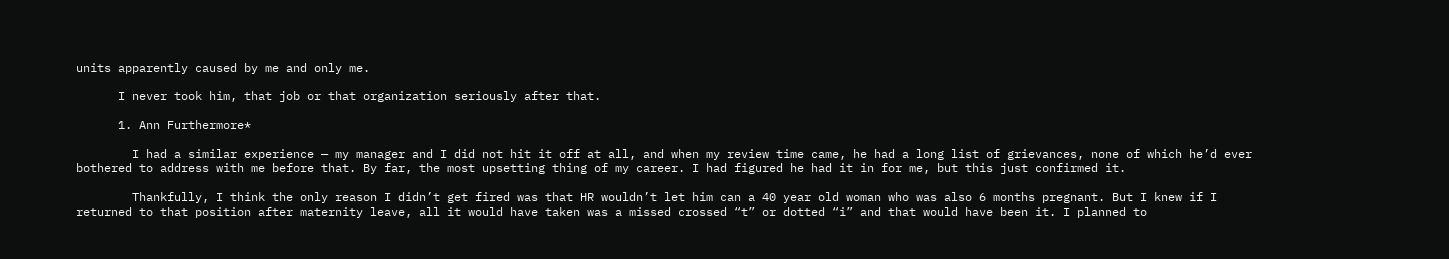units apparently caused by me and only me.

      I never took him, that job or that organization seriously after that.

      1. Ann Furthermore*

        I had a similar experience — my manager and I did not hit it off at all, and when my review time came, he had a long list of grievances, none of which he’d ever bothered to address with me before that. By far, the most upsetting thing of my career. I had figured he had it in for me, but this just confirmed it.

        Thankfully, I think the only reason I didn’t get fired was that HR wouldn’t let him can a 40 year old woman who was also 6 months pregnant. But I knew if I returned to that position after maternity leave, all it would have taken was a missed crossed “t” or dotted “i” and that would have been it. I planned to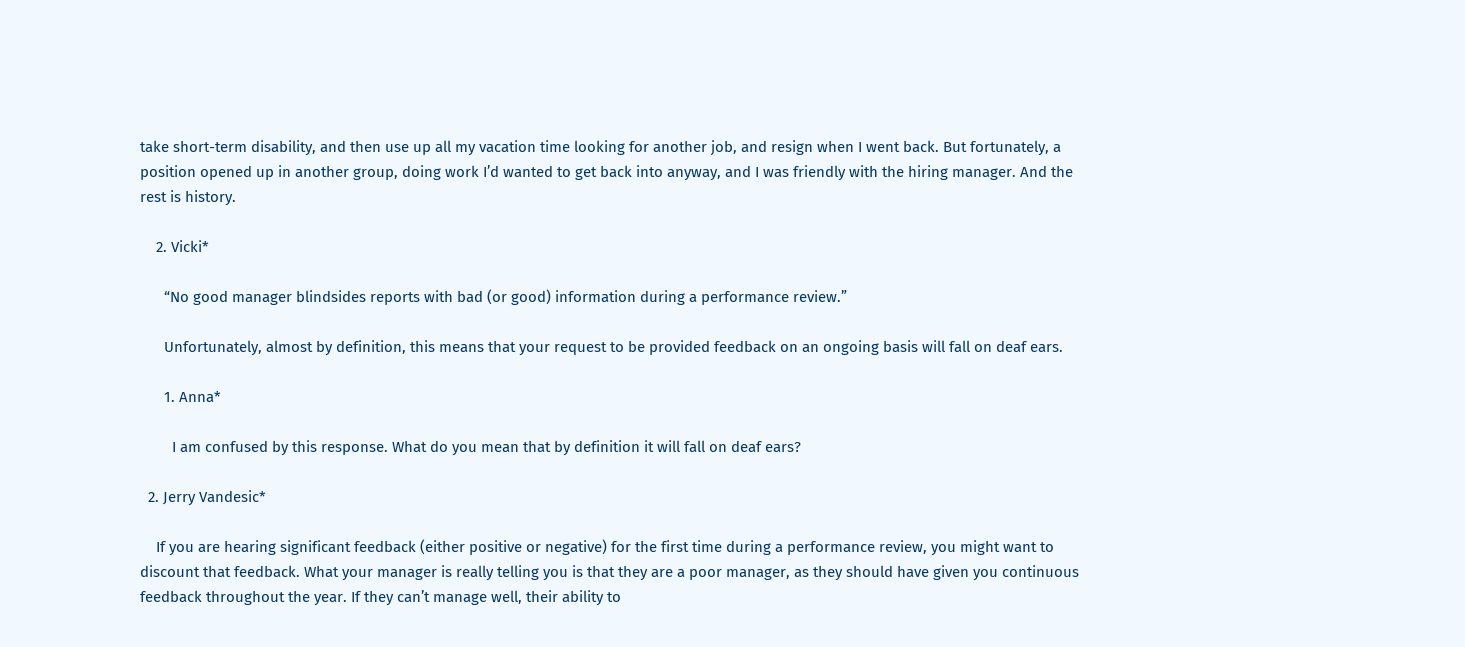take short-term disability, and then use up all my vacation time looking for another job, and resign when I went back. But fortunately, a position opened up in another group, doing work I’d wanted to get back into anyway, and I was friendly with the hiring manager. And the rest is history.

    2. Vicki*

      “No good manager blindsides reports with bad (or good) information during a performance review.”

      Unfortunately, almost by definition, this means that your request to be provided feedback on an ongoing basis will fall on deaf ears.

      1. Anna*

        I am confused by this response. What do you mean that by definition it will fall on deaf ears?

  2. Jerry Vandesic*

    If you are hearing significant feedback (either positive or negative) for the first time during a performance review, you might want to discount that feedback. What your manager is really telling you is that they are a poor manager, as they should have given you continuous feedback throughout the year. If they can’t manage well, their ability to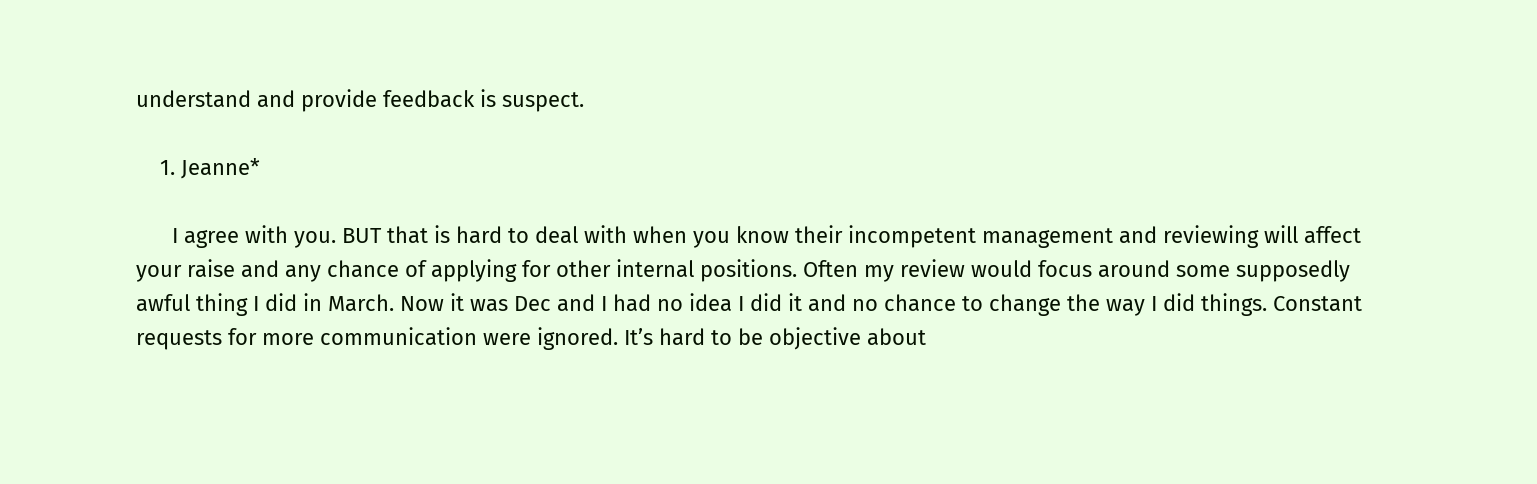understand and provide feedback is suspect.

    1. Jeanne*

      I agree with you. BUT that is hard to deal with when you know their incompetent management and reviewing will affect your raise and any chance of applying for other internal positions. Often my review would focus around some supposedly awful thing I did in March. Now it was Dec and I had no idea I did it and no chance to change the way I did things. Constant requests for more communication were ignored. It’s hard to be objective about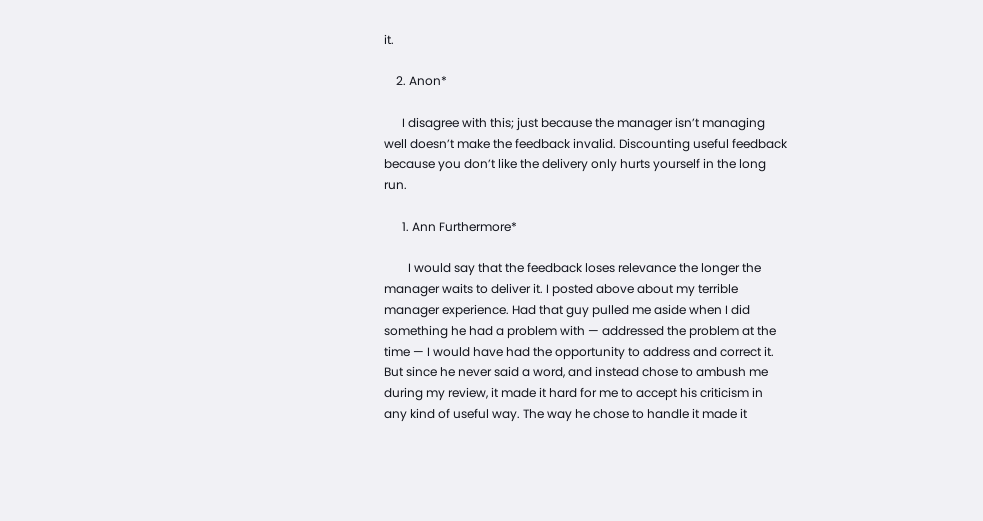it.

    2. Anon*

      I disagree with this; just because the manager isn’t managing well doesn’t make the feedback invalid. Discounting useful feedback because you don’t like the delivery only hurts yourself in the long run.

      1. Ann Furthermore*

        I would say that the feedback loses relevance the longer the manager waits to deliver it. I posted above about my terrible manager experience. Had that guy pulled me aside when I did something he had a problem with — addressed the problem at the time — I would have had the opportunity to address and correct it. But since he never said a word, and instead chose to ambush me during my review, it made it hard for me to accept his criticism in any kind of useful way. The way he chose to handle it made it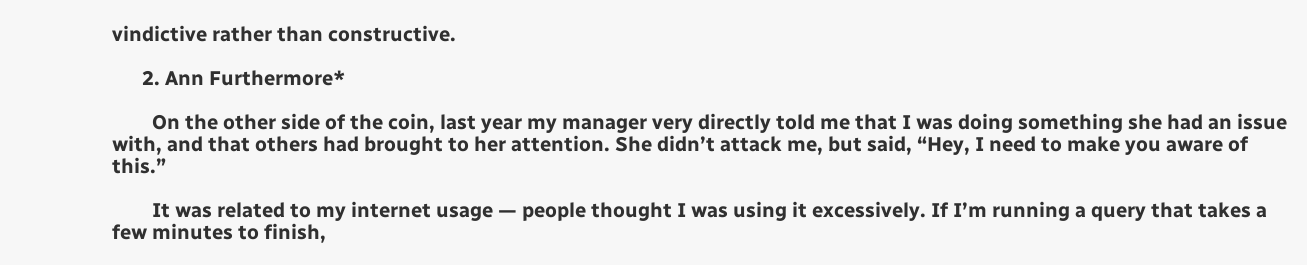vindictive rather than constructive.

      2. Ann Furthermore*

        On the other side of the coin, last year my manager very directly told me that I was doing something she had an issue with, and that others had brought to her attention. She didn’t attack me, but said, “Hey, I need to make you aware of this.”

        It was related to my internet usage — people thought I was using it excessively. If I’m running a query that takes a few minutes to finish,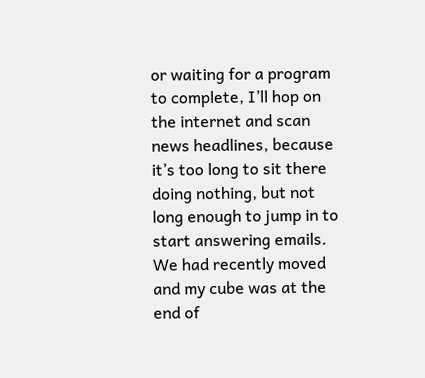or waiting for a program to complete, I’ll hop on the internet and scan news headlines, because it’s too long to sit there doing nothing, but not long enough to jump in to start answering emails. We had recently moved and my cube was at the end of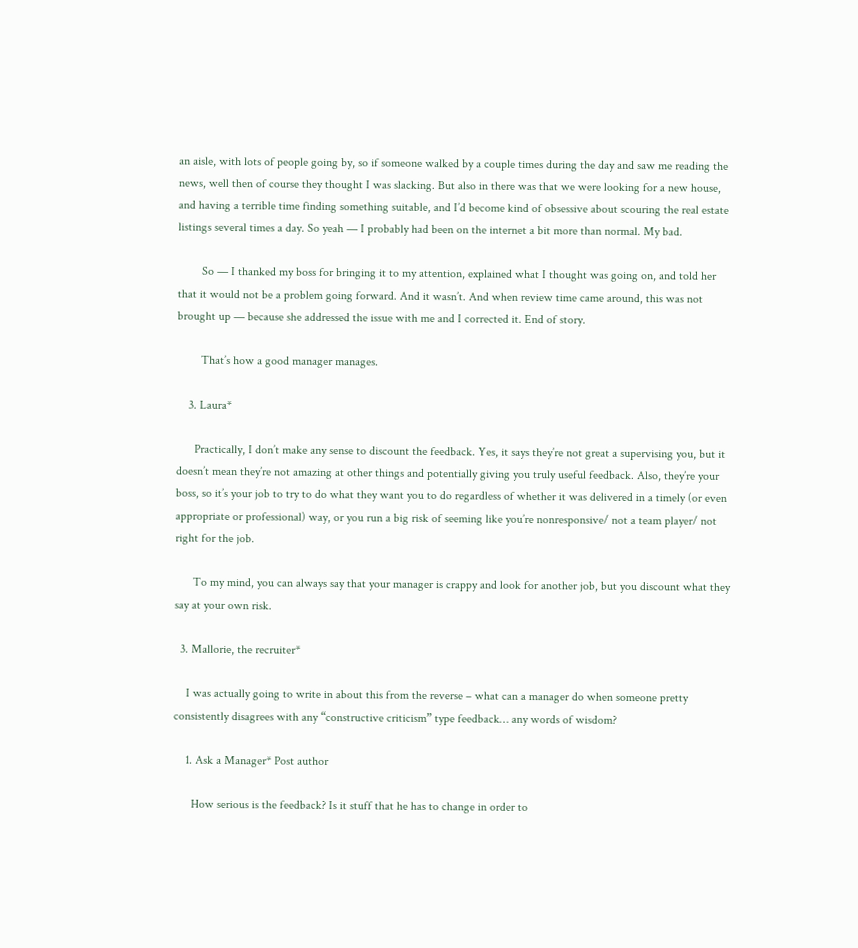an aisle, with lots of people going by, so if someone walked by a couple times during the day and saw me reading the news, well then of course they thought I was slacking. But also in there was that we were looking for a new house, and having a terrible time finding something suitable, and I’d become kind of obsessive about scouring the real estate listings several times a day. So yeah — I probably had been on the internet a bit more than normal. My bad.

        So — I thanked my boss for bringing it to my attention, explained what I thought was going on, and told her that it would not be a problem going forward. And it wasn’t. And when review time came around, this was not brought up — because she addressed the issue with me and I corrected it. End of story.

        That’s how a good manager manages.

    3. Laura*

      Practically, I don’t make any sense to discount the feedback. Yes, it says they’re not great a supervising you, but it doesn’t mean they’re not amazing at other things and potentially giving you truly useful feedback. Also, they’re your boss, so it’s your job to try to do what they want you to do regardless of whether it was delivered in a timely (or even appropriate or professional) way, or you run a big risk of seeming like you’re nonresponsive/ not a team player/ not right for the job.

      To my mind, you can always say that your manager is crappy and look for another job, but you discount what they say at your own risk.

  3. Mallorie, the recruiter*

    I was actually going to write in about this from the reverse – what can a manager do when someone pretty consistently disagrees with any “constructive criticism” type feedback… any words of wisdom?

    1. Ask a Manager* Post author

      How serious is the feedback? Is it stuff that he has to change in order to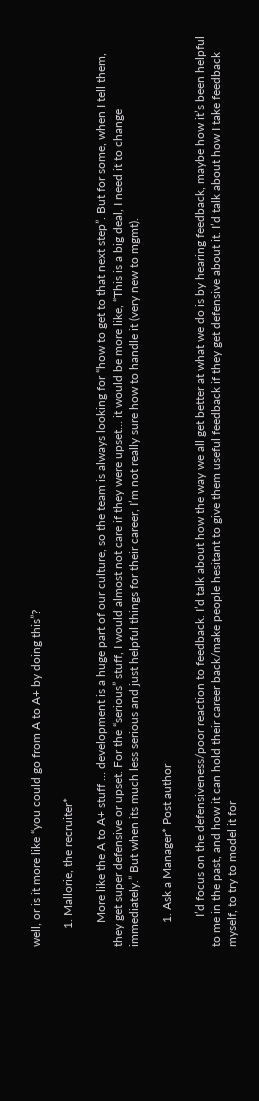well, or is it more like “you could go from A to A+ by doing this”?

      1. Mallorie, the recruiter*

        More like the A to A+ stuff … development is a huge part of our culture, so the team is always looking for “how to get to that next step”. But for some, when I tell them, they get super defensive or upset. For the “serious” stuff, I would almost not care if they were upset… it would be more like, “This is a big deal, I need it to change immediately.” But when its much less serious and just helpful things for their career, I’m not really sure how to handle it (very new to mgmt).

        1. Ask a Manager* Post author

          I’d focus on the defensiveness/poor reaction to feedback. I’d talk about how the way we all get better at what we do is by hearing feedback, maybe how it’s been helpful to me in the past, and how it can hold their career back/make people hesitant to give them useful feedback if they get defensive about it. I’d talk about how I take feedback myself, to try to model it for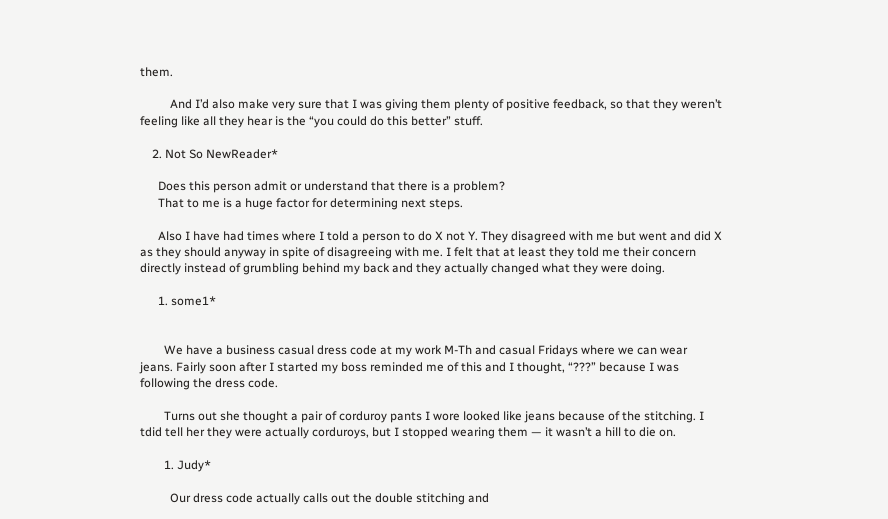them.

          And I’d also make very sure that I was giving them plenty of positive feedback, so that they weren’t feeling like all they hear is the “you could do this better” stuff.

    2. Not So NewReader*

      Does this person admit or understand that there is a problem?
      That to me is a huge factor for determining next steps.

      Also I have had times where I told a person to do X not Y. They disagreed with me but went and did X as they should anyway in spite of disagreeing with me. I felt that at least they told me their concern directly instead of grumbling behind my back and they actually changed what they were doing.

      1. some1*


        We have a business casual dress code at my work M-Th and casual Fridays where we can wear jeans. Fairly soon after I started my boss reminded me of this and I thought, “???” because I was following the dress code.

        Turns out she thought a pair of corduroy pants I wore looked like jeans because of the stitching. I tdid tell her they were actually corduroys, but I stopped wearing them — it wasn’t a hill to die on.

        1. Judy*

          Our dress code actually calls out the double stitching and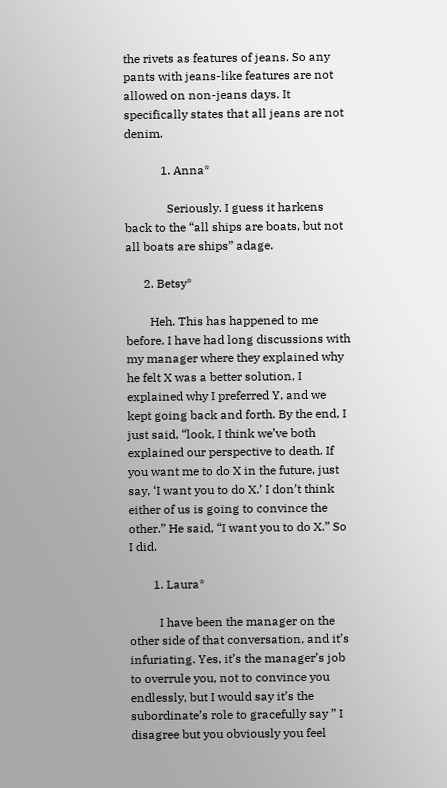the rivets as features of jeans. So any pants with jeans-like features are not allowed on non-jeans days. It specifically states that all jeans are not denim.

            1. Anna*

              Seriously. I guess it harkens back to the “all ships are boats, but not all boats are ships” adage.

      2. Betsy*

        Heh. This has happened to me before. I have had long discussions with my manager where they explained why he felt X was a better solution, I explained why I preferred Y, and we kept going back and forth. By the end, I just said, “look, I think we’ve both explained our perspective to death. If you want me to do X in the future, just say, ‘I want you to do X.’ I don’t think either of us is going to convince the other.” He said, “I want you to do X.” So I did.

        1. Laura*

          I have been the manager on the other side of that conversation, and it’s infuriating. Yes, it’s the manager’s job to overrule you, not to convince you endlessly, but I would say it’s the subordinate’s role to gracefully say ” I disagree but you obviously you feel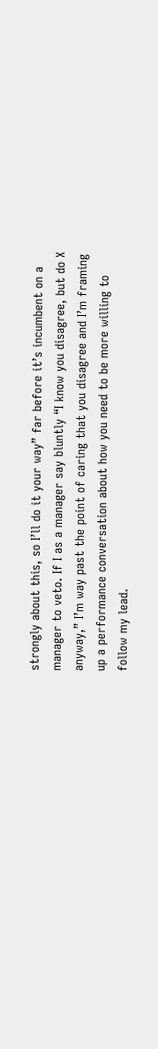strongly about this, so I’ll do it your way” far before it’s incumbent on a manager to veto. If I as a manager say bluntly “I know you disagree, but do X anyway,” I’m way past the point of caring that you disagree and I’m framing up a performance conversation about how you need to be more willing to follow my lead.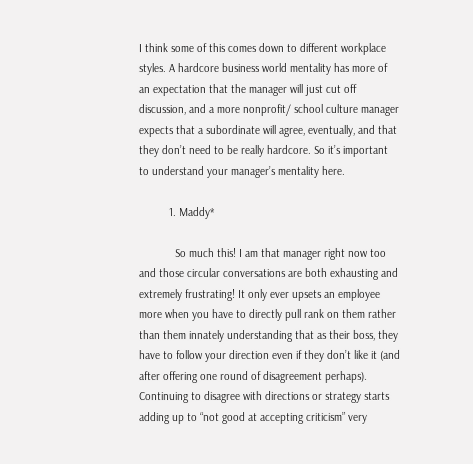I think some of this comes down to different workplace styles. A hardcore business world mentality has more of an expectation that the manager will just cut off discussion, and a more nonprofit/ school culture manager expects that a subordinate will agree, eventually, and that they don’t need to be really hardcore. So it’s important to understand your manager’s mentality here.

          1. Maddy*

            So much this! I am that manager right now too and those circular conversations are both exhausting and extremely frustrating! It only ever upsets an employee more when you have to directly pull rank on them rather than them innately understanding that as their boss, they have to follow your direction even if they don’t like it (and after offering one round of disagreement perhaps). Continuing to disagree with directions or strategy starts adding up to “not good at accepting criticism” very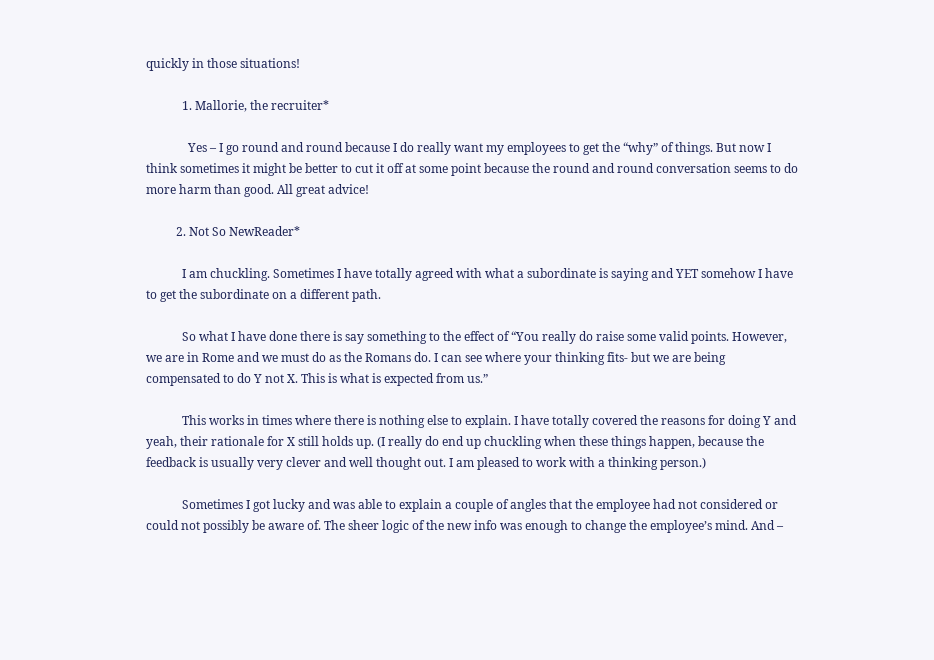quickly in those situations!

            1. Mallorie, the recruiter*

              Yes – I go round and round because I do really want my employees to get the “why” of things. But now I think sometimes it might be better to cut it off at some point because the round and round conversation seems to do more harm than good. All great advice!

          2. Not So NewReader*

            I am chuckling. Sometimes I have totally agreed with what a subordinate is saying and YET somehow I have to get the subordinate on a different path.

            So what I have done there is say something to the effect of “You really do raise some valid points. However, we are in Rome and we must do as the Romans do. I can see where your thinking fits- but we are being compensated to do Y not X. This is what is expected from us.”

            This works in times where there is nothing else to explain. I have totally covered the reasons for doing Y and yeah, their rationale for X still holds up. (I really do end up chuckling when these things happen, because the feedback is usually very clever and well thought out. I am pleased to work with a thinking person.)

            Sometimes I got lucky and was able to explain a couple of angles that the employee had not considered or could not possibly be aware of. The sheer logic of the new info was enough to change the employee’s mind. And –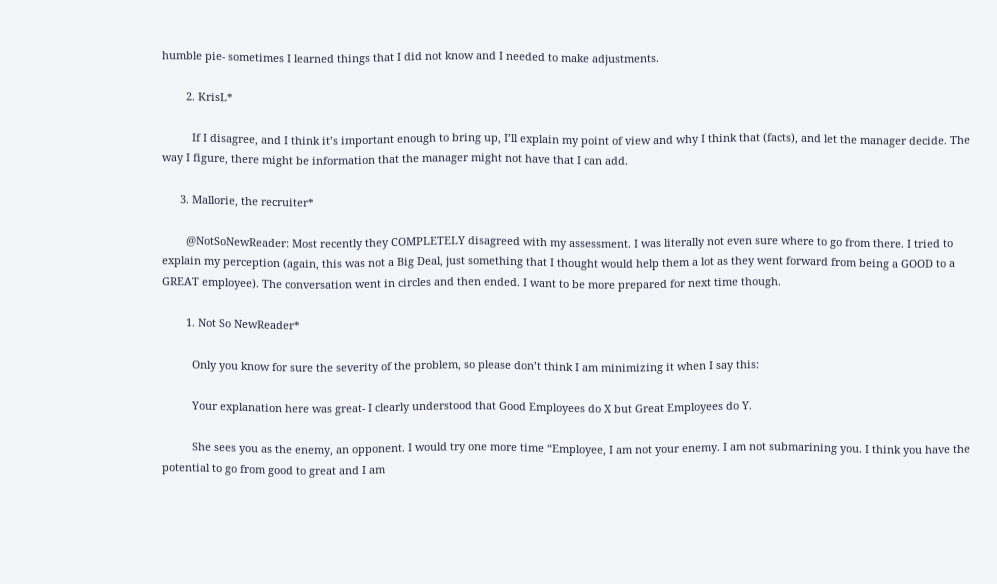humble pie- sometimes I learned things that I did not know and I needed to make adjustments.

        2. KrisL*

          If I disagree, and I think it’s important enough to bring up, I’ll explain my point of view and why I think that (facts), and let the manager decide. The way I figure, there might be information that the manager might not have that I can add.

      3. Mallorie, the recruiter*

        @NotSoNewReader: Most recently they COMPLETELY disagreed with my assessment. I was literally not even sure where to go from there. I tried to explain my perception (again, this was not a Big Deal, just something that I thought would help them a lot as they went forward from being a GOOD to a GREAT employee). The conversation went in circles and then ended. I want to be more prepared for next time though.

        1. Not So NewReader*

          Only you know for sure the severity of the problem, so please don’t think I am minimizing it when I say this:

          Your explanation here was great- I clearly understood that Good Employees do X but Great Employees do Y.

          She sees you as the enemy, an opponent. I would try one more time “Employee, I am not your enemy. I am not submarining you. I think you have the potential to go from good to great and I am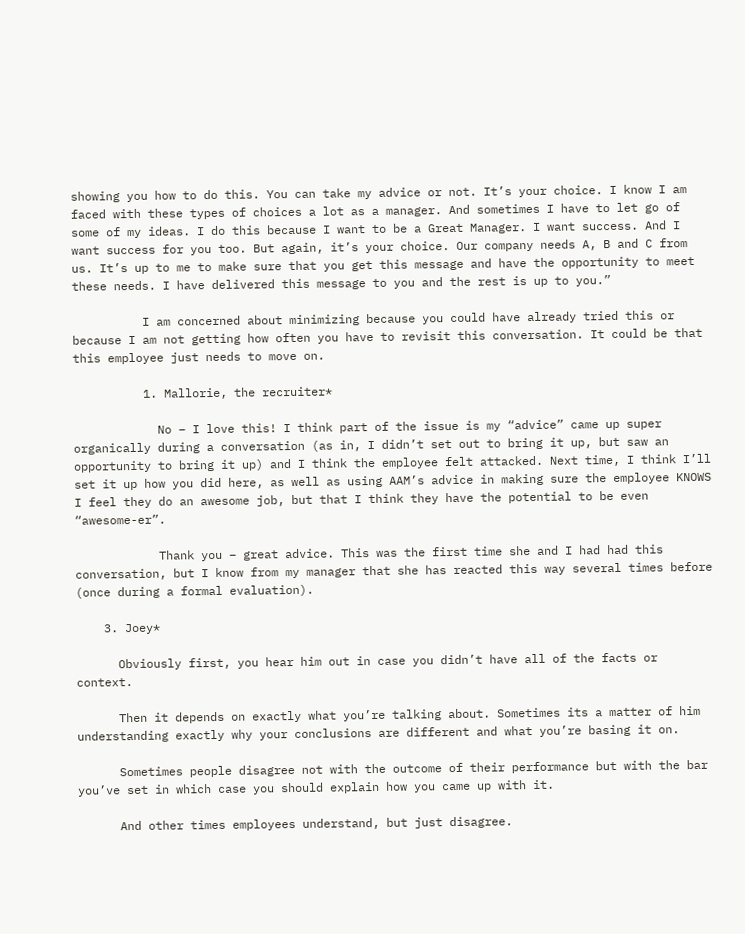showing you how to do this. You can take my advice or not. It’s your choice. I know I am faced with these types of choices a lot as a manager. And sometimes I have to let go of some of my ideas. I do this because I want to be a Great Manager. I want success. And I want success for you too. But again, it’s your choice. Our company needs A, B and C from us. It’s up to me to make sure that you get this message and have the opportunity to meet these needs. I have delivered this message to you and the rest is up to you.”

          I am concerned about minimizing because you could have already tried this or because I am not getting how often you have to revisit this conversation. It could be that this employee just needs to move on.

          1. Mallorie, the recruiter*

            No – I love this! I think part of the issue is my “advice” came up super organically during a conversation (as in, I didn’t set out to bring it up, but saw an opportunity to bring it up) and I think the employee felt attacked. Next time, I think I’ll set it up how you did here, as well as using AAM’s advice in making sure the employee KNOWS I feel they do an awesome job, but that I think they have the potential to be even “awesome-er”.

            Thank you – great advice. This was the first time she and I had had this conversation, but I know from my manager that she has reacted this way several times before (once during a formal evaluation).

    3. Joey*

      Obviously first, you hear him out in case you didn’t have all of the facts or context.

      Then it depends on exactly what you’re talking about. Sometimes its a matter of him understanding exactly why your conclusions are different and what you’re basing it on.

      Sometimes people disagree not with the outcome of their performance but with the bar you’ve set in which case you should explain how you came up with it.

      And other times employees understand, but just disagree.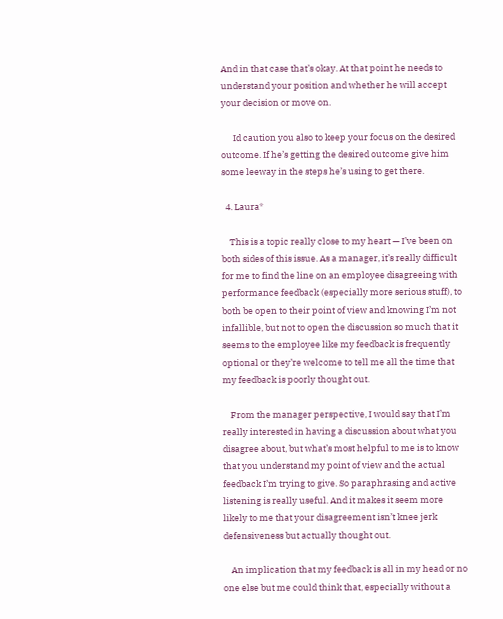And in that case that’s okay. At that point he needs to understand your position and whether he will accept your decision or move on.

      Id caution you also to keep your focus on the desired outcome. If he’s getting the desired outcome give him some leeway in the steps he’s using to get there.

  4. Laura*

    This is a topic really close to my heart — I’ve been on both sides of this issue. As a manager, it’s really difficult for me to find the line on an employee disagreeing with performance feedback (especially more serious stuff), to both be open to their point of view and knowing I’m not infallible, but not to open the discussion so much that it seems to the employee like my feedback is frequently optional or they’re welcome to tell me all the time that my feedback is poorly thought out.

    From the manager perspective, I would say that I’m really interested in having a discussion about what you disagree about, but what’s most helpful to me is to know that you understand my point of view and the actual feedback I’m trying to give. So paraphrasing and active listening is really useful. And it makes it seem more likely to me that your disagreement isn’t knee jerk defensiveness but actually thought out.

    An implication that my feedback is all in my head or no one else but me could think that, especially without a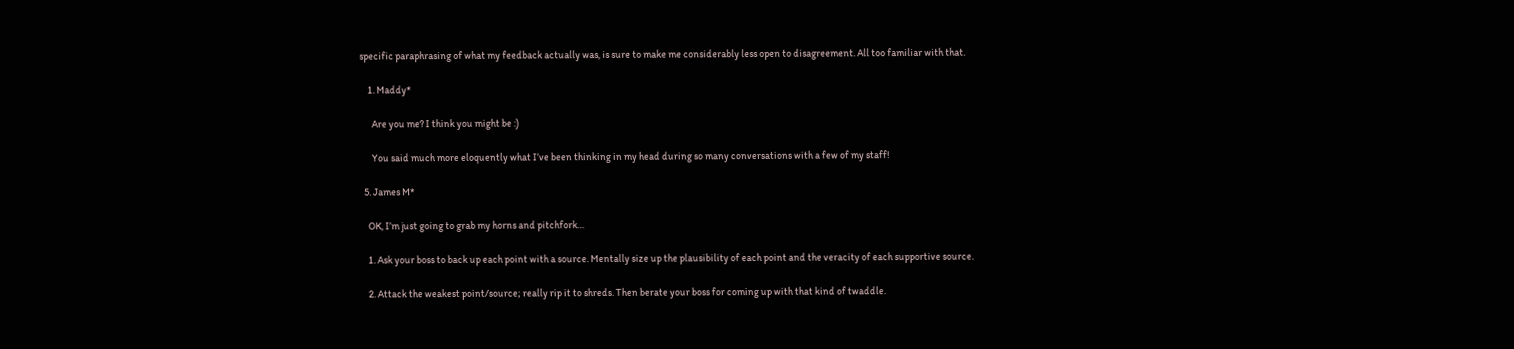specific paraphrasing of what my feedback actually was, is sure to make me considerably less open to disagreement. All too familiar with that.

    1. Maddy*

      Are you me? I think you might be :)

      You said much more eloquently what I’ve been thinking in my head during so many conversations with a few of my staff!

  5. James M*

    OK, I’m just going to grab my horns and pitchfork…

    1. Ask your boss to back up each point with a source. Mentally size up the plausibility of each point and the veracity of each supportive source.

    2. Attack the weakest point/source; really rip it to shreds. Then berate your boss for coming up with that kind of twaddle.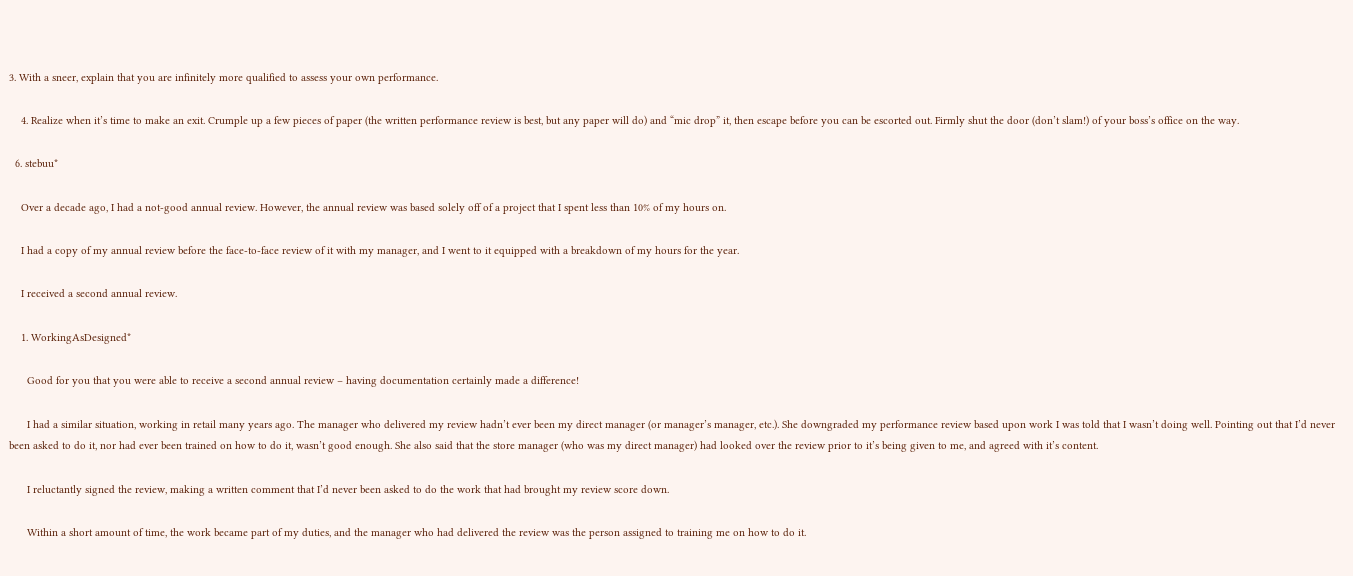3. With a sneer, explain that you are infinitely more qualified to assess your own performance.

    4. Realize when it’s time to make an exit. Crumple up a few pieces of paper (the written performance review is best, but any paper will do) and “mic drop” it, then escape before you can be escorted out. Firmly shut the door (don’t slam!) of your boss’s office on the way.

  6. stebuu*

    Over a decade ago, I had a not-good annual review. However, the annual review was based solely off of a project that I spent less than 10% of my hours on.

    I had a copy of my annual review before the face-to-face review of it with my manager, and I went to it equipped with a breakdown of my hours for the year.

    I received a second annual review.

    1. WorkingAsDesigned*

      Good for you that you were able to receive a second annual review – having documentation certainly made a difference!

      I had a similar situation, working in retail many years ago. The manager who delivered my review hadn’t ever been my direct manager (or manager’s manager, etc.). She downgraded my performance review based upon work I was told that I wasn’t doing well. Pointing out that I’d never been asked to do it, nor had ever been trained on how to do it, wasn’t good enough. She also said that the store manager (who was my direct manager) had looked over the review prior to it’s being given to me, and agreed with it’s content.

      I reluctantly signed the review, making a written comment that I’d never been asked to do the work that had brought my review score down.

      Within a short amount of time, the work became part of my duties, and the manager who had delivered the review was the person assigned to training me on how to do it.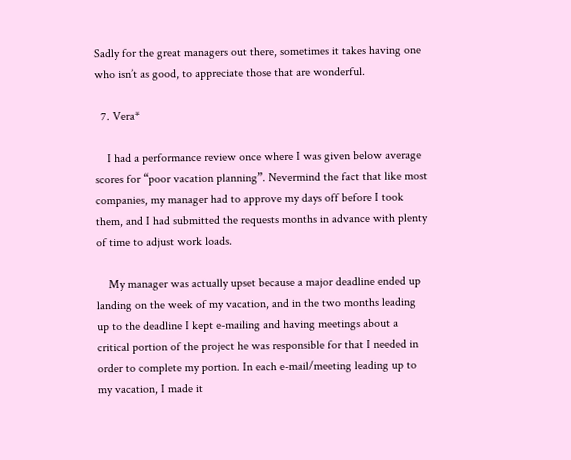Sadly for the great managers out there, sometimes it takes having one who isn’t as good, to appreciate those that are wonderful.

  7. Vera*

    I had a performance review once where I was given below average scores for “poor vacation planning”. Nevermind the fact that like most companies, my manager had to approve my days off before I took them, and I had submitted the requests months in advance with plenty of time to adjust work loads.

    My manager was actually upset because a major deadline ended up landing on the week of my vacation, and in the two months leading up to the deadline I kept e-mailing and having meetings about a critical portion of the project he was responsible for that I needed in order to complete my portion. In each e-mail/meeting leading up to my vacation, I made it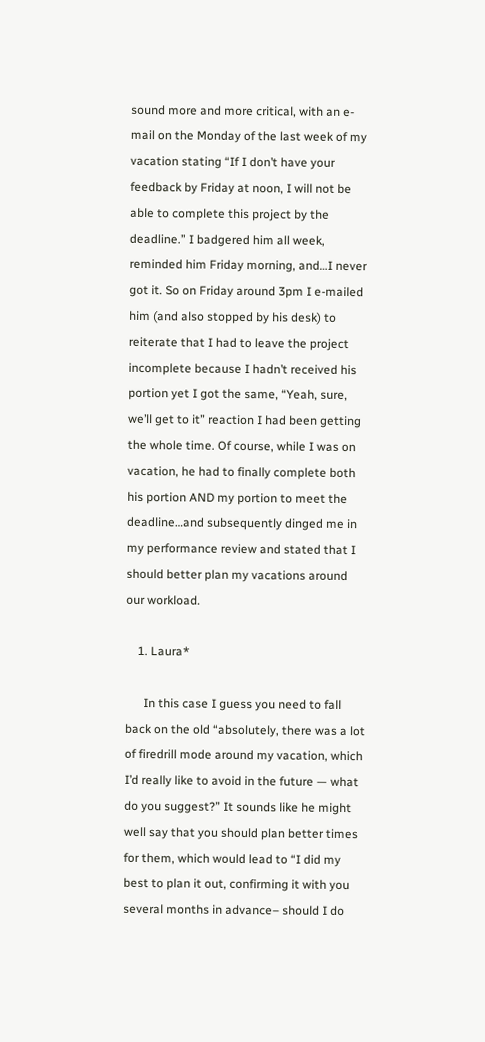sound more and more critical, with an e-mail on the Monday of the last week of my vacation stating “If I don’t have your feedback by Friday at noon, I will not be able to complete this project by the deadline.” I badgered him all week, reminded him Friday morning, and…I never got it. So on Friday around 3pm I e-mailed him (and also stopped by his desk) to reiterate that I had to leave the project incomplete because I hadn’t received his portion yet I got the same, “Yeah, sure, we’ll get to it” reaction I had been getting the whole time. Of course, while I was on vacation, he had to finally complete both his portion AND my portion to meet the deadline…and subsequently dinged me in my performance review and stated that I should better plan my vacations around our workload.

    1. Laura*

      In this case I guess you need to fall back on the old “absolutely, there was a lot of firedrill mode around my vacation, which I’d really like to avoid in the future — what do you suggest?” It sounds like he might well say that you should plan better times for them, which would lead to “I did my best to plan it out, confirming it with you several months in advance– should I do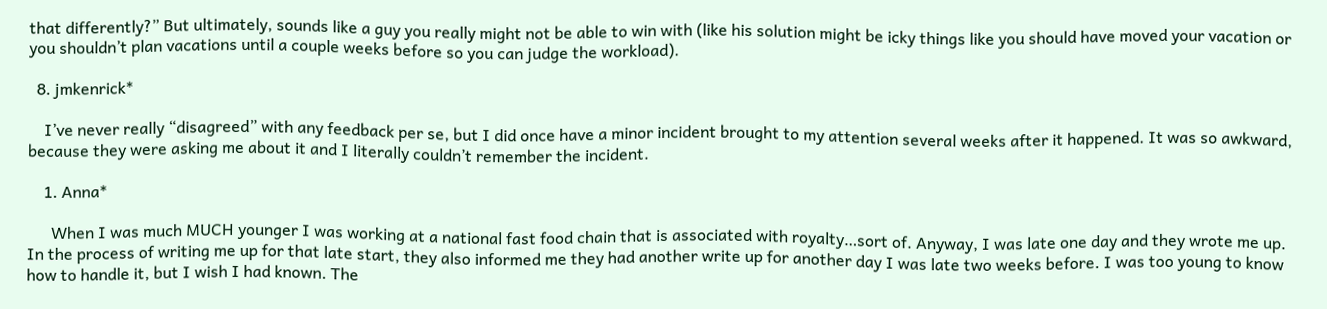that differently?” But ultimately, sounds like a guy you really might not be able to win with (like his solution might be icky things like you should have moved your vacation or you shouldn’t plan vacations until a couple weeks before so you can judge the workload).

  8. jmkenrick*

    I’ve never really “disagreed” with any feedback per se, but I did once have a minor incident brought to my attention several weeks after it happened. It was so awkward, because they were asking me about it and I literally couldn’t remember the incident.

    1. Anna*

      When I was much MUCH younger I was working at a national fast food chain that is associated with royalty…sort of. Anyway, I was late one day and they wrote me up. In the process of writing me up for that late start, they also informed me they had another write up for another day I was late two weeks before. I was too young to know how to handle it, but I wish I had known. The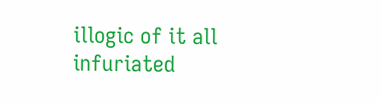illogic of it all infuriated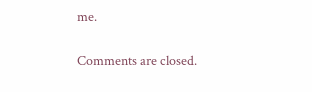me.

Comments are closed.